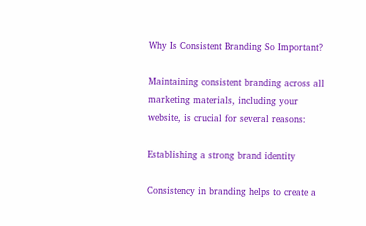Why Is Consistent Branding So Important?

Maintaining consistent branding across all marketing materials, including your website, is crucial for several reasons:

Establishing a strong brand identity

Consistency in branding helps to create a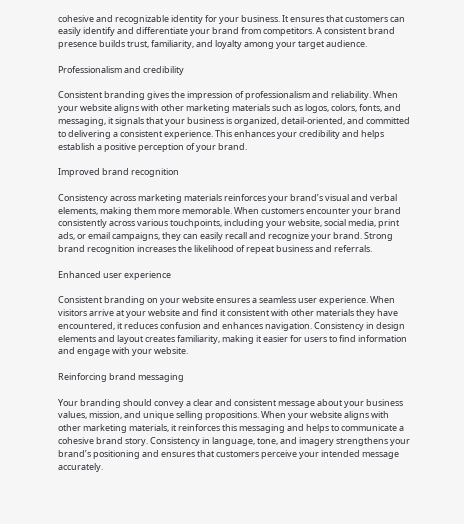cohesive and recognizable identity for your business. It ensures that customers can easily identify and differentiate your brand from competitors. A consistent brand presence builds trust, familiarity, and loyalty among your target audience.

Professionalism and credibility

Consistent branding gives the impression of professionalism and reliability. When your website aligns with other marketing materials such as logos, colors, fonts, and messaging, it signals that your business is organized, detail-oriented, and committed to delivering a consistent experience. This enhances your credibility and helps establish a positive perception of your brand.

Improved brand recognition

Consistency across marketing materials reinforces your brand’s visual and verbal elements, making them more memorable. When customers encounter your brand consistently across various touchpoints, including your website, social media, print ads, or email campaigns, they can easily recall and recognize your brand. Strong brand recognition increases the likelihood of repeat business and referrals.

Enhanced user experience

Consistent branding on your website ensures a seamless user experience. When visitors arrive at your website and find it consistent with other materials they have encountered, it reduces confusion and enhances navigation. Consistency in design elements and layout creates familiarity, making it easier for users to find information and engage with your website.

Reinforcing brand messaging

Your branding should convey a clear and consistent message about your business values, mission, and unique selling propositions. When your website aligns with other marketing materials, it reinforces this messaging and helps to communicate a cohesive brand story. Consistency in language, tone, and imagery strengthens your brand’s positioning and ensures that customers perceive your intended message accurately.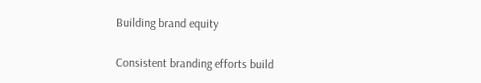Building brand equity

Consistent branding efforts build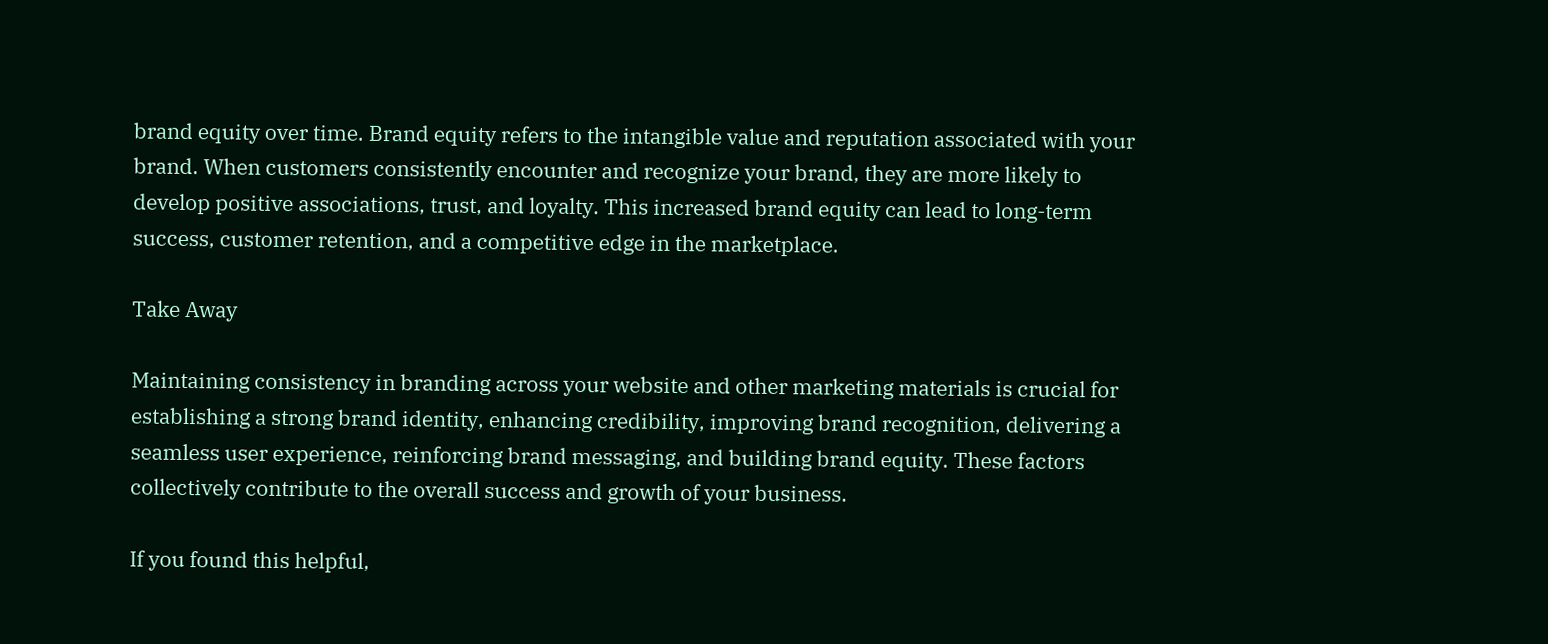brand equity over time. Brand equity refers to the intangible value and reputation associated with your brand. When customers consistently encounter and recognize your brand, they are more likely to develop positive associations, trust, and loyalty. This increased brand equity can lead to long-term success, customer retention, and a competitive edge in the marketplace.

Take Away

Maintaining consistency in branding across your website and other marketing materials is crucial for establishing a strong brand identity, enhancing credibility, improving brand recognition, delivering a seamless user experience, reinforcing brand messaging, and building brand equity. These factors collectively contribute to the overall success and growth of your business.

If you found this helpful,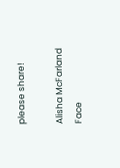please share!

Alisha McFarland Face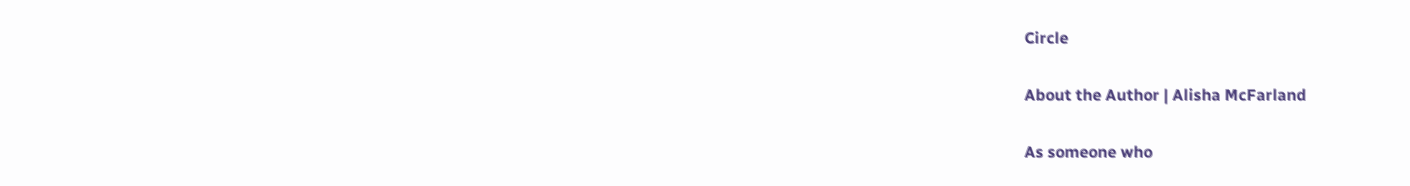Circle

About the Author | Alisha McFarland

As someone who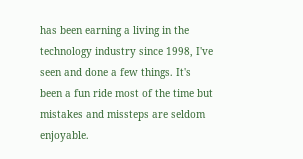has been earning a living in the technology industry since 1998, I've seen and done a few things. It's been a fun ride most of the time but mistakes and missteps are seldom enjoyable.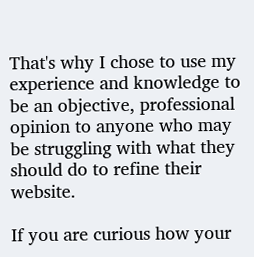That's why I chose to use my experience and knowledge to be an objective, professional opinion to anyone who may be struggling with what they should do to refine their website.

If you are curious how your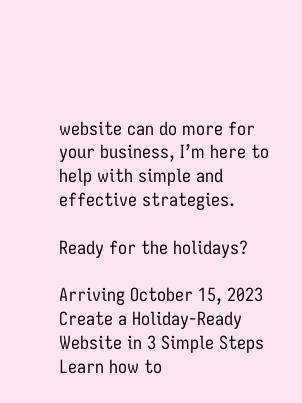website can do more for your business, I’m here to help with simple and effective strategies.

Ready for the holidays?

Arriving October 15, 2023
Create a Holiday-Ready Website in 3 Simple Steps
Learn how to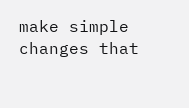make simple changes that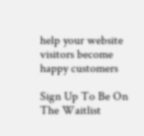help your website visitors become happy customers

Sign Up To Be On The Waitlist